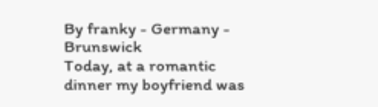By franky - Germany - Brunswick
Today, at a romantic dinner my boyfriend was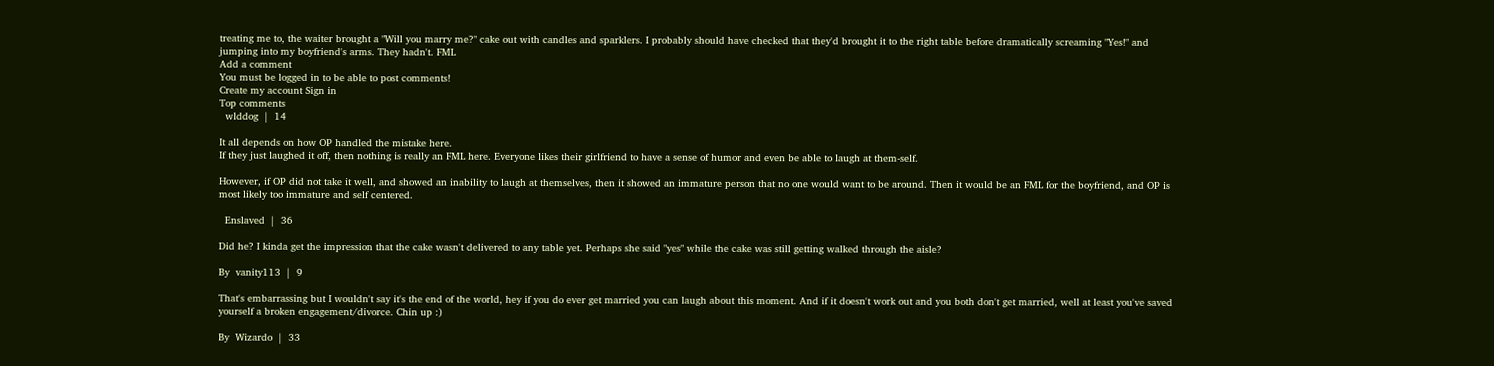treating me to, the waiter brought a "Will you marry me?" cake out with candles and sparklers. I probably should have checked that they'd brought it to the right table before dramatically screaming "Yes!" and jumping into my boyfriend's arms. They hadn't. FML
Add a comment
You must be logged in to be able to post comments!
Create my account Sign in
Top comments
  wlddog  |  14

It all depends on how OP handled the mistake here.
If they just laughed it off, then nothing is really an FML here. Everyone likes their girlfriend to have a sense of humor and even be able to laugh at them-self.

However, if OP did not take it well, and showed an inability to laugh at themselves, then it showed an immature person that no one would want to be around. Then it would be an FML for the boyfriend, and OP is most likely too immature and self centered.

  Enslaved  |  36

Did he? I kinda get the impression that the cake wasn't delivered to any table yet. Perhaps she said "yes" while the cake was still getting walked through the aisle?

By  vanity113  |  9

That's embarrassing but I wouldn't say it's the end of the world, hey if you do ever get married you can laugh about this moment. And if it doesn't work out and you both don't get married, well at least you've saved yourself a broken engagement/divorce. Chin up :)

By  Wizardo  |  33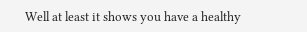Well at least it shows you have a healthy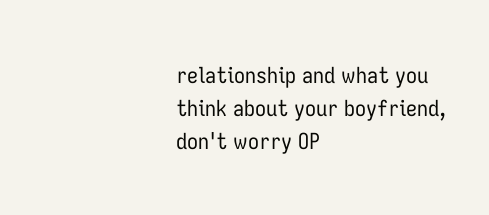relationship and what you think about your boyfriend, don't worry OP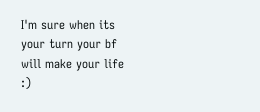I'm sure when its your turn your bf will make your life :)